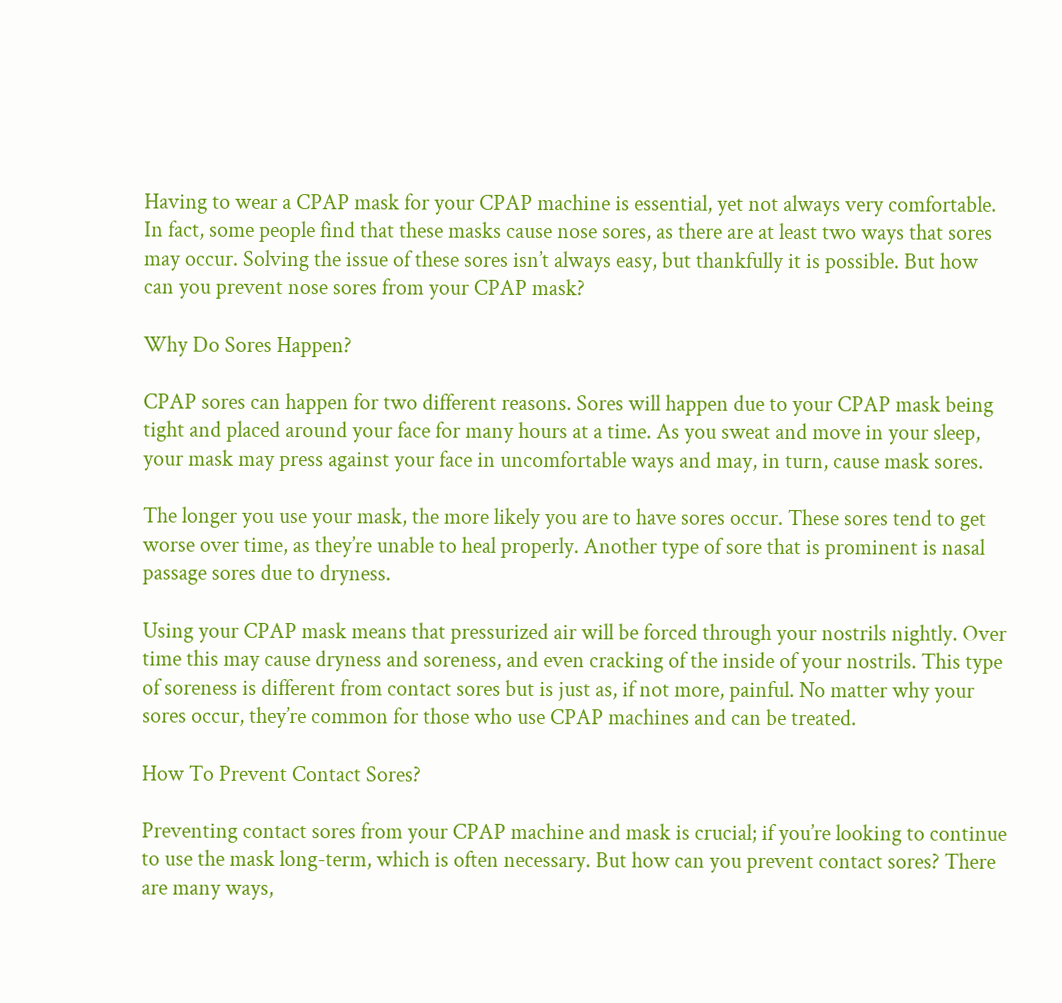Having to wear a CPAP mask for your CPAP machine is essential, yet not always very comfortable. In fact, some people find that these masks cause nose sores, as there are at least two ways that sores may occur. Solving the issue of these sores isn’t always easy, but thankfully it is possible. But how can you prevent nose sores from your CPAP mask?

Why Do Sores Happen?

CPAP sores can happen for two different reasons. Sores will happen due to your CPAP mask being tight and placed around your face for many hours at a time. As you sweat and move in your sleep, your mask may press against your face in uncomfortable ways and may, in turn, cause mask sores.

The longer you use your mask, the more likely you are to have sores occur. These sores tend to get worse over time, as they’re unable to heal properly. Another type of sore that is prominent is nasal passage sores due to dryness.

Using your CPAP mask means that pressurized air will be forced through your nostrils nightly. Over time this may cause dryness and soreness, and even cracking of the inside of your nostrils. This type of soreness is different from contact sores but is just as, if not more, painful. No matter why your sores occur, they’re common for those who use CPAP machines and can be treated.

How To Prevent Contact Sores?

Preventing contact sores from your CPAP machine and mask is crucial; if you’re looking to continue to use the mask long-term, which is often necessary. But how can you prevent contact sores? There are many ways,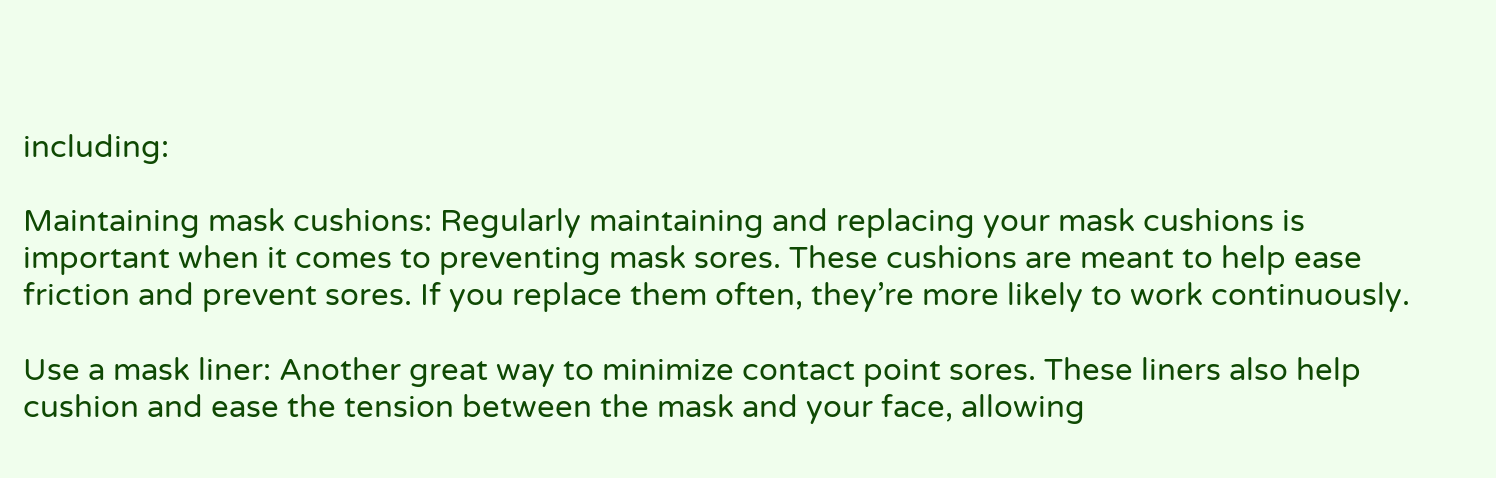including:

Maintaining mask cushions: Regularly maintaining and replacing your mask cushions is important when it comes to preventing mask sores. These cushions are meant to help ease friction and prevent sores. If you replace them often, they’re more likely to work continuously.

Use a mask liner: Another great way to minimize contact point sores. These liners also help cushion and ease the tension between the mask and your face, allowing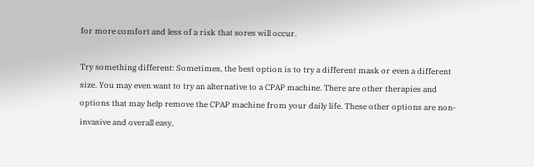for more comfort and less of a risk that sores will occur.

Try something different: Sometimes, the best option is to try a different mask or even a different size. You may even want to try an alternative to a CPAP machine. There are other therapies and options that may help remove the CPAP machine from your daily life. These other options are non-invasive and overall easy,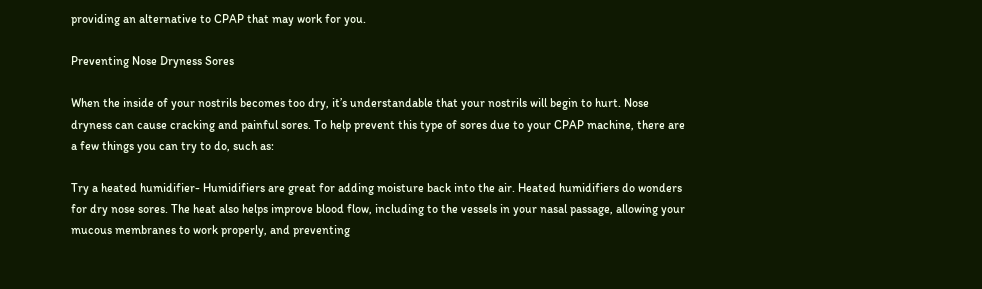providing an alternative to CPAP that may work for you.

Preventing Nose Dryness Sores

When the inside of your nostrils becomes too dry, it’s understandable that your nostrils will begin to hurt. Nose dryness can cause cracking and painful sores. To help prevent this type of sores due to your CPAP machine, there are a few things you can try to do, such as:

Try a heated humidifier- Humidifiers are great for adding moisture back into the air. Heated humidifiers do wonders for dry nose sores. The heat also helps improve blood flow, including to the vessels in your nasal passage, allowing your mucous membranes to work properly, and preventing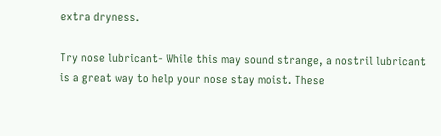extra dryness.

Try nose lubricant- While this may sound strange, a nostril lubricant is a great way to help your nose stay moist. These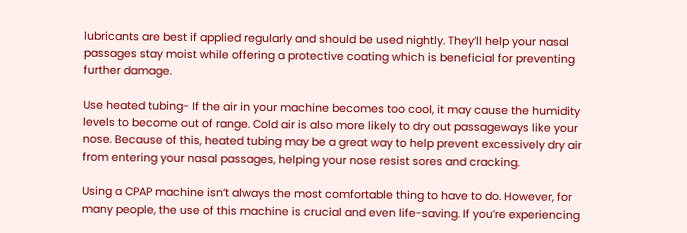lubricants are best if applied regularly and should be used nightly. They’ll help your nasal passages stay moist while offering a protective coating which is beneficial for preventing further damage.

Use heated tubing- If the air in your machine becomes too cool, it may cause the humidity levels to become out of range. Cold air is also more likely to dry out passageways like your nose. Because of this, heated tubing may be a great way to help prevent excessively dry air from entering your nasal passages, helping your nose resist sores and cracking.

Using a CPAP machine isn’t always the most comfortable thing to have to do. However, for many people, the use of this machine is crucial and even life-saving. If you’re experiencing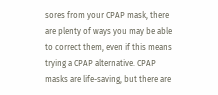sores from your CPAP mask, there are plenty of ways you may be able to correct them, even if this means trying a CPAP alternative. CPAP masks are life-saving, but there are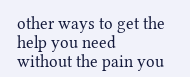other ways to get the help you need without the pain you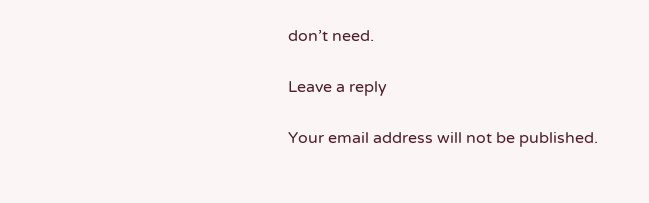don’t need.

Leave a reply

Your email address will not be published.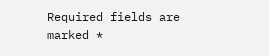Required fields are marked *